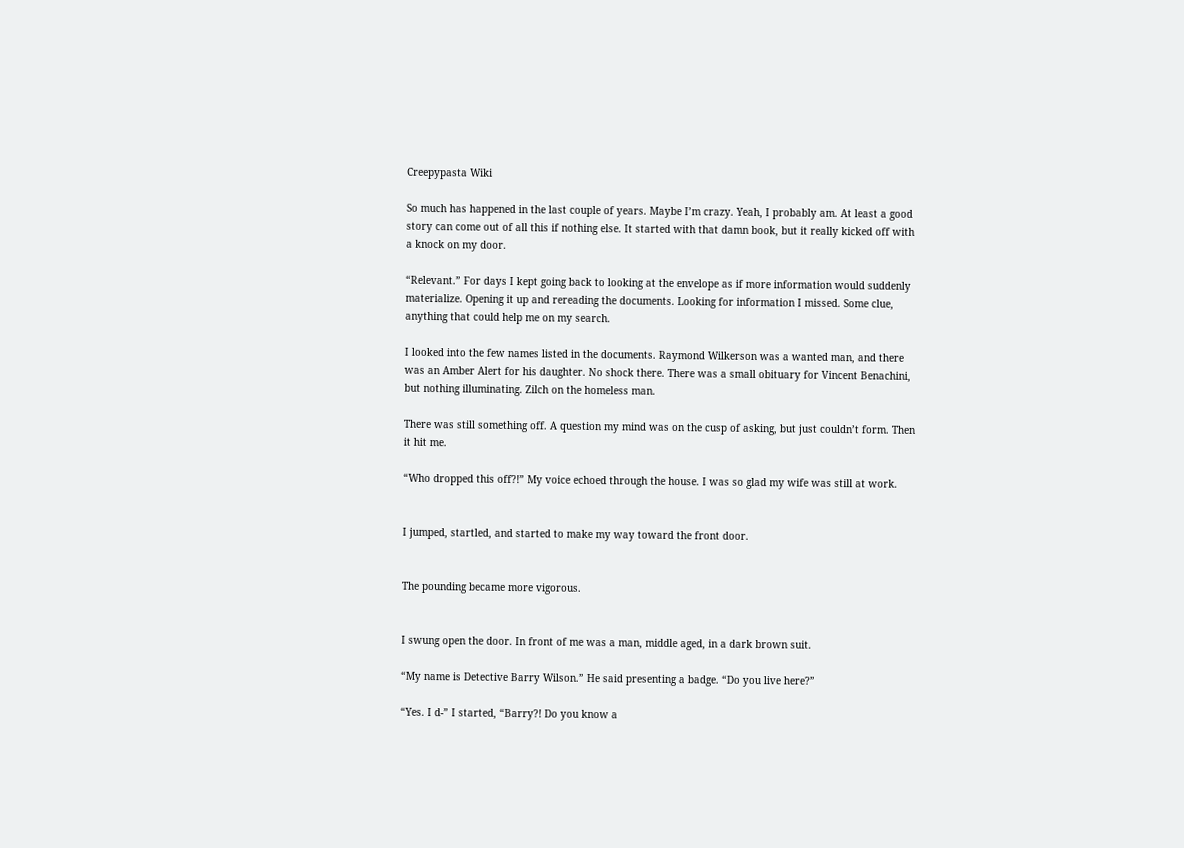Creepypasta Wiki

So much has happened in the last couple of years. Maybe I’m crazy. Yeah, I probably am. At least a good story can come out of all this if nothing else. It started with that damn book, but it really kicked off with a knock on my door.

“Relevant.” For days I kept going back to looking at the envelope as if more information would suddenly materialize. Opening it up and rereading the documents. Looking for information I missed. Some clue, anything that could help me on my search.

I looked into the few names listed in the documents. Raymond Wilkerson was a wanted man, and there was an Amber Alert for his daughter. No shock there. There was a small obituary for Vincent Benachini, but nothing illuminating. Zilch on the homeless man.

There was still something off. A question my mind was on the cusp of asking, but just couldn’t form. Then it hit me.

“Who dropped this off?!” My voice echoed through the house. I was so glad my wife was still at work.


I jumped, startled, and started to make my way toward the front door.


The pounding became more vigorous.


I swung open the door. In front of me was a man, middle aged, in a dark brown suit.

“My name is Detective Barry Wilson.” He said presenting a badge. “Do you live here?”

“Yes. I d-” I started, “Barry?! Do you know a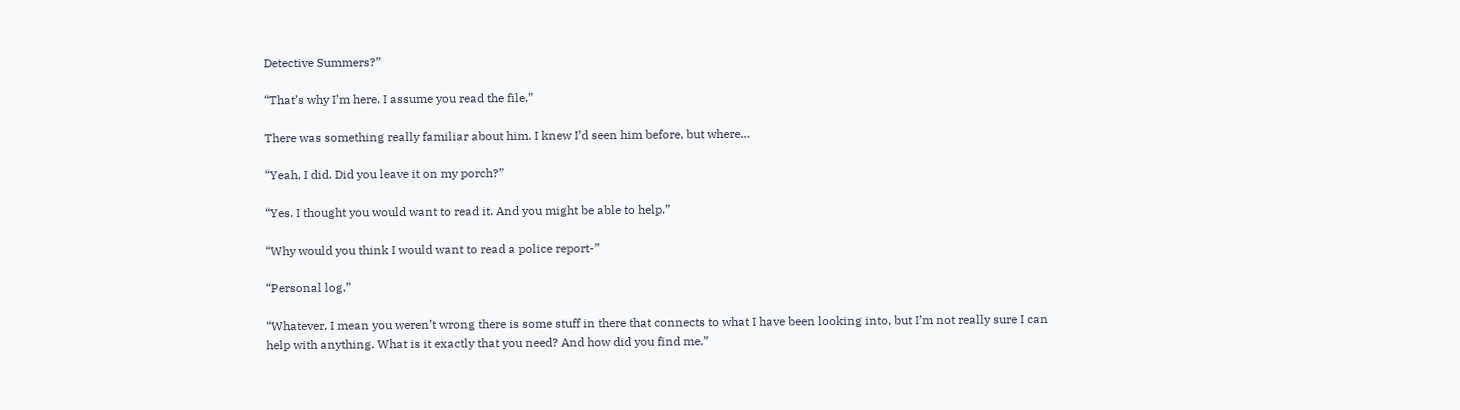Detective Summers?”

“That’s why I’m here. I assume you read the file.”

There was something really familiar about him. I knew I’d seen him before, but where…

“Yeah, I did. Did you leave it on my porch?”

“Yes. I thought you would want to read it. And you might be able to help.”

“Why would you think I would want to read a police report-”

“Personal log.”

“Whatever. I mean you weren’t wrong there is some stuff in there that connects to what I have been looking into, but I’m not really sure I can help with anything. What is it exactly that you need? And how did you find me.”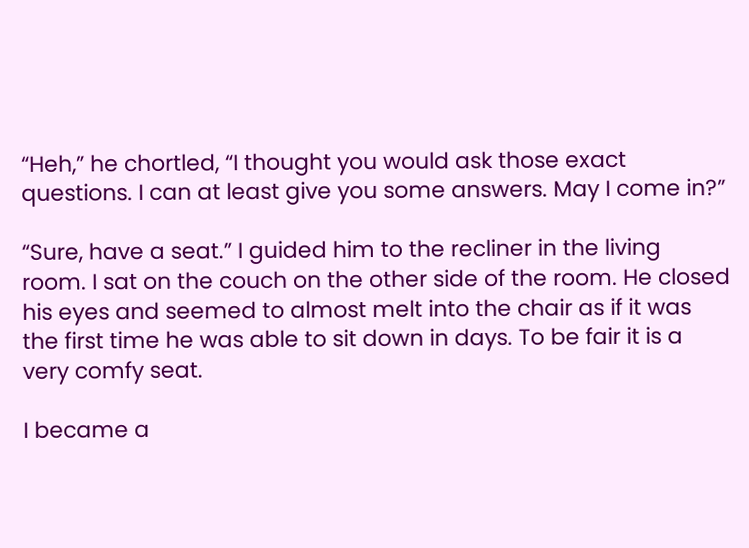“Heh,” he chortled, “I thought you would ask those exact questions. I can at least give you some answers. May I come in?”

“Sure, have a seat.” I guided him to the recliner in the living room. I sat on the couch on the other side of the room. He closed his eyes and seemed to almost melt into the chair as if it was the first time he was able to sit down in days. To be fair it is a very comfy seat.

I became a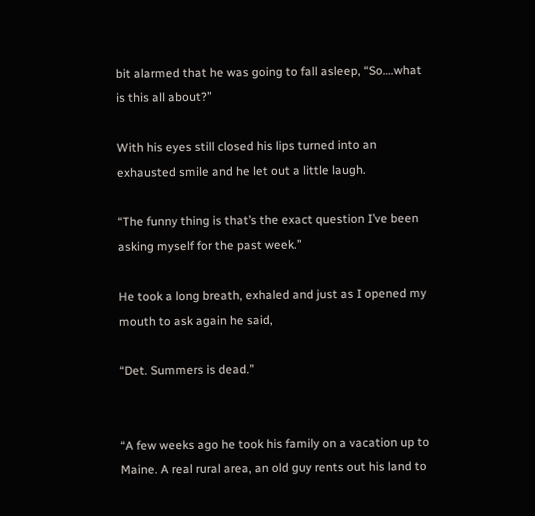bit alarmed that he was going to fall asleep, “So….what is this all about?”

With his eyes still closed his lips turned into an exhausted smile and he let out a little laugh.

“The funny thing is that’s the exact question I’ve been asking myself for the past week.”

He took a long breath, exhaled and just as I opened my mouth to ask again he said,

“Det. Summers is dead.”


“A few weeks ago he took his family on a vacation up to Maine. A real rural area, an old guy rents out his land to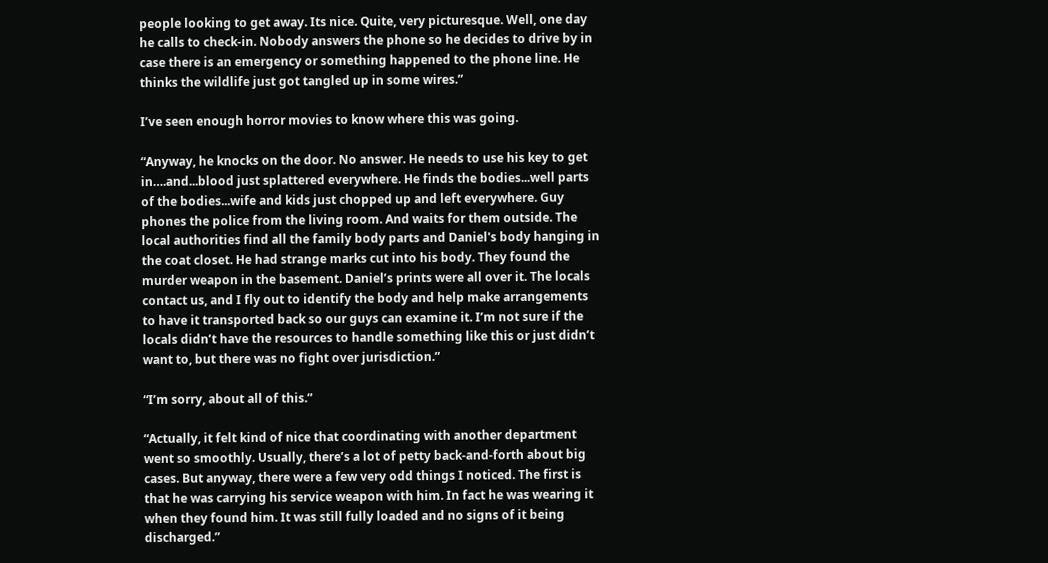people looking to get away. Its nice. Quite, very picturesque. Well, one day he calls to check-in. Nobody answers the phone so he decides to drive by in case there is an emergency or something happened to the phone line. He thinks the wildlife just got tangled up in some wires.”

I’ve seen enough horror movies to know where this was going.

“Anyway, he knocks on the door. No answer. He needs to use his key to get in….and...blood just splattered everywhere. He finds the bodies...well parts of the bodies...wife and kids just chopped up and left everywhere. Guy phones the police from the living room. And waits for them outside. The local authorities find all the family body parts and Daniel's body hanging in the coat closet. He had strange marks cut into his body. They found the murder weapon in the basement. Daniel’s prints were all over it. The locals contact us, and I fly out to identify the body and help make arrangements to have it transported back so our guys can examine it. I’m not sure if the locals didn’t have the resources to handle something like this or just didn’t want to, but there was no fight over jurisdiction.”

“I’m sorry, about all of this.”

“Actually, it felt kind of nice that coordinating with another department went so smoothly. Usually, there’s a lot of petty back-and-forth about big cases. But anyway, there were a few very odd things I noticed. The first is that he was carrying his service weapon with him. In fact he was wearing it when they found him. It was still fully loaded and no signs of it being discharged.”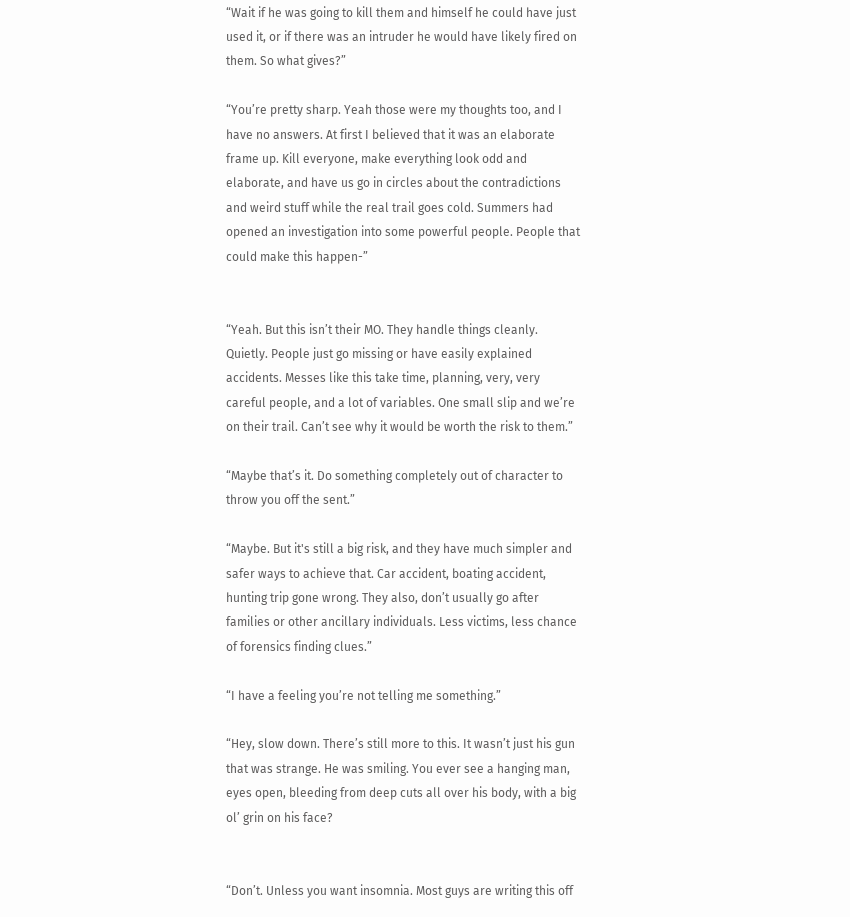“Wait if he was going to kill them and himself he could have just used it, or if there was an intruder he would have likely fired on them. So what gives?”

“You’re pretty sharp. Yeah those were my thoughts too, and I have no answers. At first I believed that it was an elaborate frame up. Kill everyone, make everything look odd and elaborate, and have us go in circles about the contradictions and weird stuff while the real trail goes cold. Summers had opened an investigation into some powerful people. People that could make this happen-”


“Yeah. But this isn’t their MO. They handle things cleanly. Quietly. People just go missing or have easily explained accidents. Messes like this take time, planning, very, very careful people, and a lot of variables. One small slip and we’re on their trail. Can’t see why it would be worth the risk to them.”

“Maybe that’s it. Do something completely out of character to throw you off the sent.”

“Maybe. But it's still a big risk, and they have much simpler and safer ways to achieve that. Car accident, boating accident, hunting trip gone wrong. They also, don’t usually go after families or other ancillary individuals. Less victims, less chance of forensics finding clues.”

“I have a feeling you’re not telling me something.”

“Hey, slow down. There’s still more to this. It wasn’t just his gun that was strange. He was smiling. You ever see a hanging man, eyes open, bleeding from deep cuts all over his body, with a big ol’ grin on his face?


“Don’t. Unless you want insomnia. Most guys are writing this off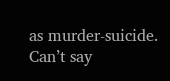as murder-suicide. Can’t say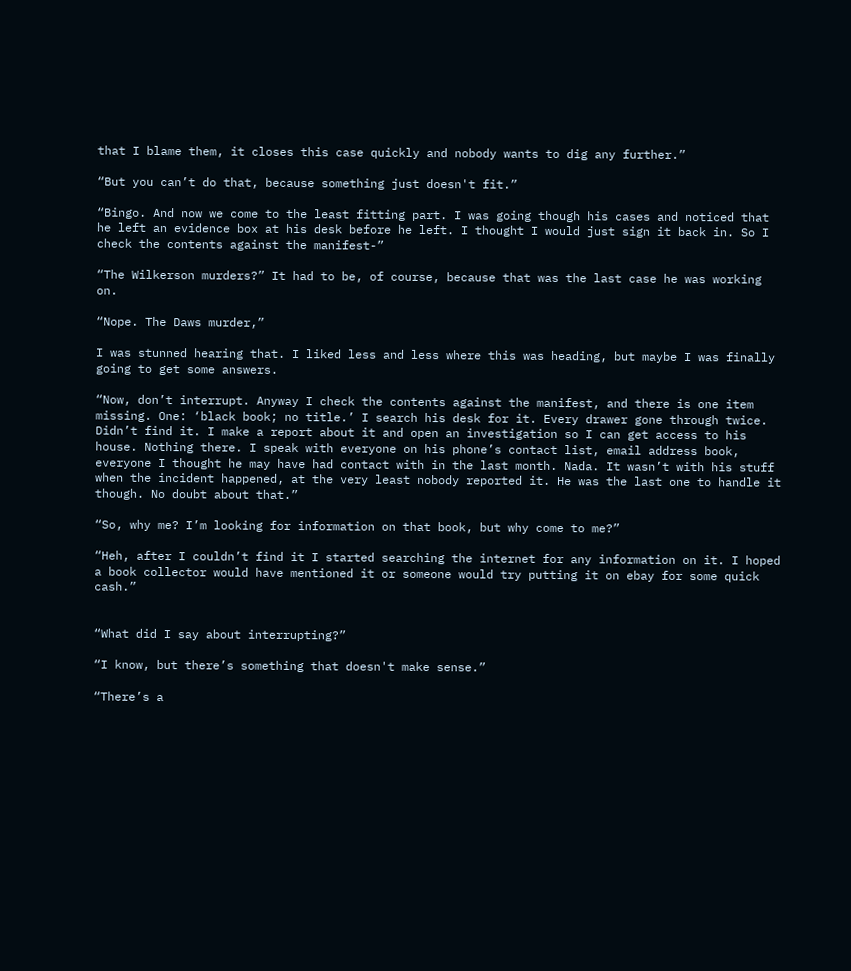that I blame them, it closes this case quickly and nobody wants to dig any further.”

“But you can’t do that, because something just doesn't fit.”

“Bingo. And now we come to the least fitting part. I was going though his cases and noticed that he left an evidence box at his desk before he left. I thought I would just sign it back in. So I check the contents against the manifest-”

“The Wilkerson murders?” It had to be, of course, because that was the last case he was working on.

“Nope. The Daws murder,”

I was stunned hearing that. I liked less and less where this was heading, but maybe I was finally going to get some answers.

“Now, don’t interrupt. Anyway I check the contents against the manifest, and there is one item missing. One: ‘black book; no title.’ I search his desk for it. Every drawer gone through twice. Didn’t find it. I make a report about it and open an investigation so I can get access to his house. Nothing there. I speak with everyone on his phone’s contact list, email address book, everyone I thought he may have had contact with in the last month. Nada. It wasn’t with his stuff when the incident happened, at the very least nobody reported it. He was the last one to handle it though. No doubt about that.”

“So, why me? I’m looking for information on that book, but why come to me?”

“Heh, after I couldn’t find it I started searching the internet for any information on it. I hoped a book collector would have mentioned it or someone would try putting it on ebay for some quick cash.”


“What did I say about interrupting?”

“I know, but there’s something that doesn't make sense.”

“There’s a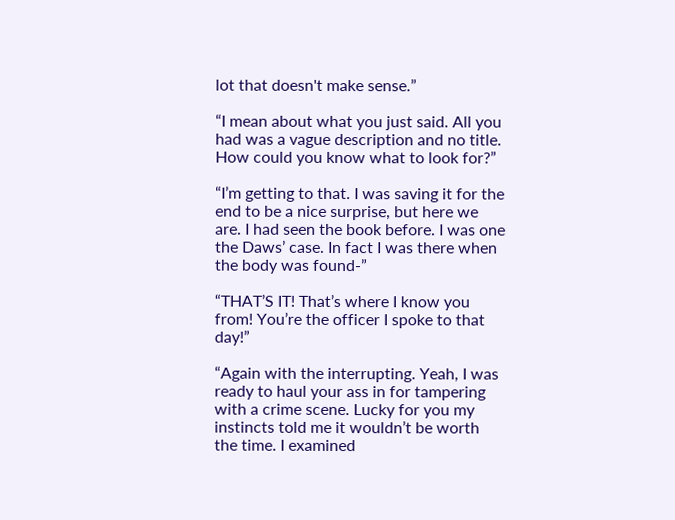lot that doesn't make sense.”

“I mean about what you just said. All you had was a vague description and no title. How could you know what to look for?”

“I’m getting to that. I was saving it for the end to be a nice surprise, but here we are. I had seen the book before. I was one the Daws’ case. In fact I was there when the body was found-”

“THAT’S IT! That’s where I know you from! You’re the officer I spoke to that day!”

“Again with the interrupting. Yeah, I was ready to haul your ass in for tampering with a crime scene. Lucky for you my instincts told me it wouldn’t be worth the time. I examined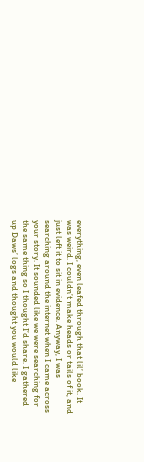everything, even leafed through that lil’ book. It was weird. I couldn’t make heads or tails of it, and just left it to sit in evidence. Anyway, I was searching around the internet when I came across your story. It sounded like we were searching for the same thing so I thought I’d share. I gathered up Daws’ logs and thought you would like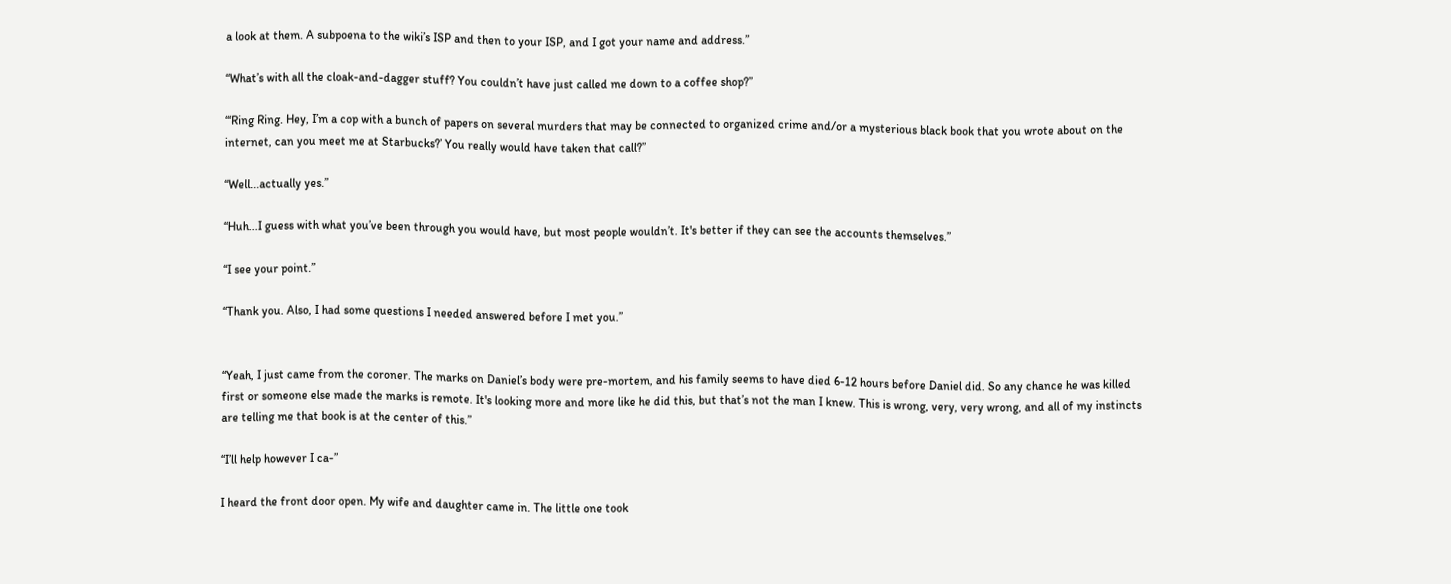a look at them. A subpoena to the wiki’s ISP and then to your ISP, and I got your name and address.”

“What’s with all the cloak-and-dagger stuff? You couldn’t have just called me down to a coffee shop?”

“‘Ring Ring. Hey, I’m a cop with a bunch of papers on several murders that may be connected to organized crime and/or a mysterious black book that you wrote about on the internet, can you meet me at Starbucks?’ You really would have taken that call?”

“Well...actually yes.”

“Huh...I guess with what you’ve been through you would have, but most people wouldn’t. It's better if they can see the accounts themselves.”

“I see your point.”

“Thank you. Also, I had some questions I needed answered before I met you.”


“Yeah, I just came from the coroner. The marks on Daniel’s body were pre-mortem, and his family seems to have died 6-12 hours before Daniel did. So any chance he was killed first or someone else made the marks is remote. It's looking more and more like he did this, but that’s not the man I knew. This is wrong, very, very wrong, and all of my instincts are telling me that book is at the center of this.”

“I’ll help however I ca-”

I heard the front door open. My wife and daughter came in. The little one took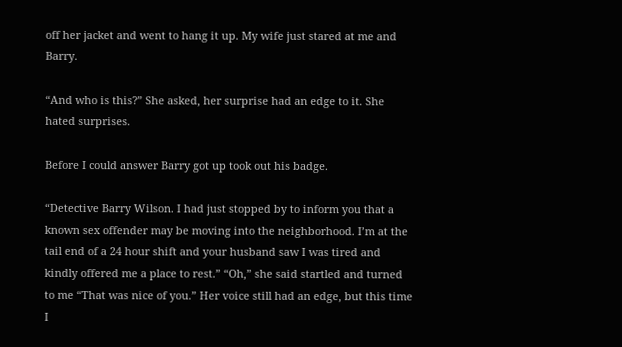off her jacket and went to hang it up. My wife just stared at me and Barry.

“And who is this?” She asked, her surprise had an edge to it. She hated surprises.

Before I could answer Barry got up took out his badge.

“Detective Barry Wilson. I had just stopped by to inform you that a known sex offender may be moving into the neighborhood. I’m at the tail end of a 24 hour shift and your husband saw I was tired and kindly offered me a place to rest.” “Oh,” she said startled and turned to me “That was nice of you.” Her voice still had an edge, but this time I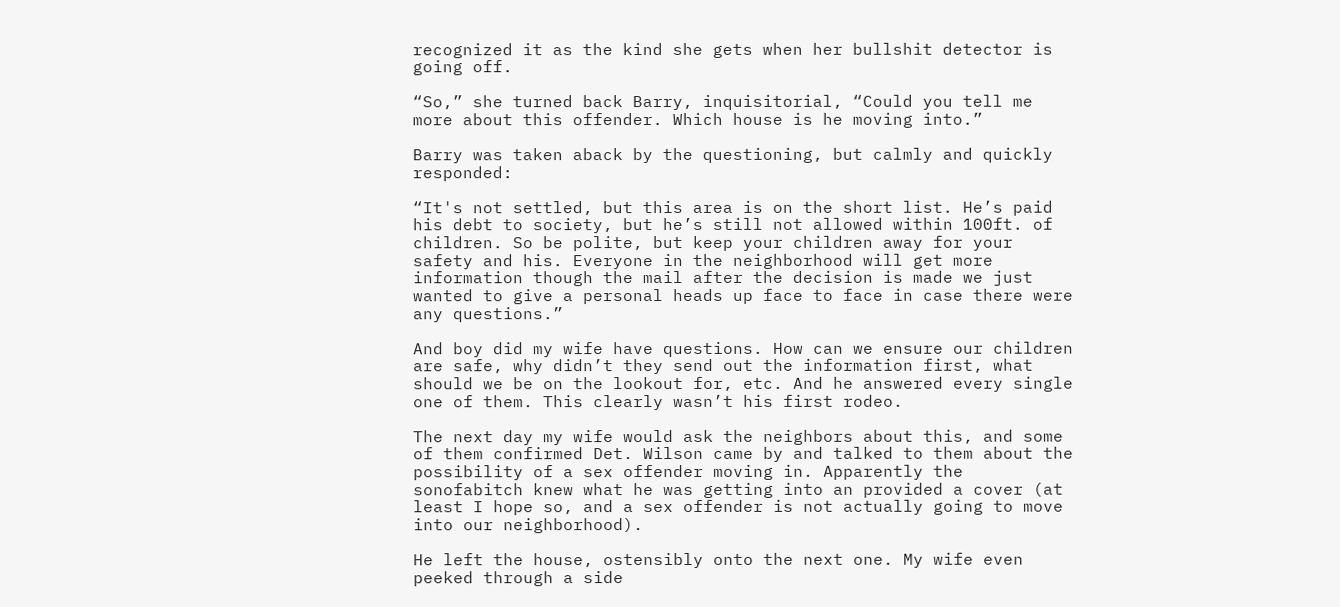recognized it as the kind she gets when her bullshit detector is going off.

“So,” she turned back Barry, inquisitorial, “Could you tell me more about this offender. Which house is he moving into.”

Barry was taken aback by the questioning, but calmly and quickly responded:

“It's not settled, but this area is on the short list. He’s paid his debt to society, but he’s still not allowed within 100ft. of children. So be polite, but keep your children away for your safety and his. Everyone in the neighborhood will get more information though the mail after the decision is made we just wanted to give a personal heads up face to face in case there were any questions.”

And boy did my wife have questions. How can we ensure our children are safe, why didn’t they send out the information first, what should we be on the lookout for, etc. And he answered every single one of them. This clearly wasn’t his first rodeo.

The next day my wife would ask the neighbors about this, and some of them confirmed Det. Wilson came by and talked to them about the possibility of a sex offender moving in. Apparently the sonofabitch knew what he was getting into an provided a cover (at least I hope so, and a sex offender is not actually going to move into our neighborhood).

He left the house, ostensibly onto the next one. My wife even peeked through a side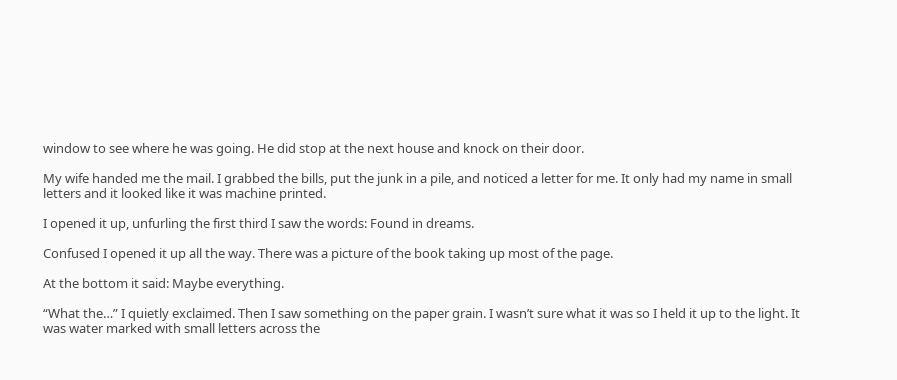window to see where he was going. He did stop at the next house and knock on their door.

My wife handed me the mail. I grabbed the bills, put the junk in a pile, and noticed a letter for me. It only had my name in small letters and it looked like it was machine printed.

I opened it up, unfurling the first third I saw the words: Found in dreams.

Confused I opened it up all the way. There was a picture of the book taking up most of the page.

At the bottom it said: Maybe everything.

“What the…” I quietly exclaimed. Then I saw something on the paper grain. I wasn’t sure what it was so I held it up to the light. It was water marked with small letters across the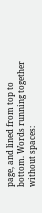page, and lined from top to bottom. Words running together without spaces: